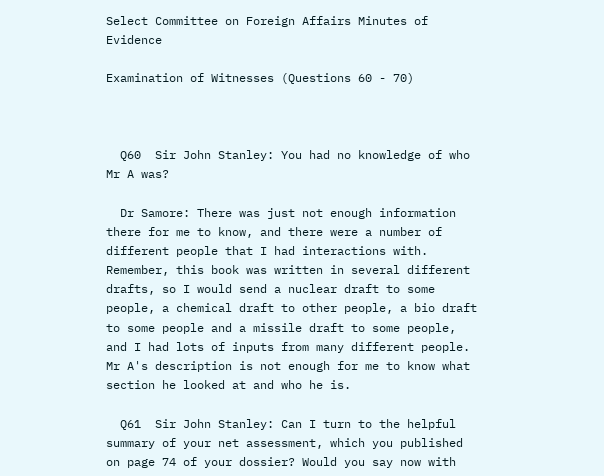Select Committee on Foreign Affairs Minutes of Evidence

Examination of Witnesses (Questions 60 - 70)



  Q60  Sir John Stanley: You had no knowledge of who Mr A was?

  Dr Samore: There was just not enough information there for me to know, and there were a number of different people that I had interactions with. Remember, this book was written in several different drafts, so I would send a nuclear draft to some people, a chemical draft to other people, a bio draft to some people and a missile draft to some people, and I had lots of inputs from many different people. Mr A's description is not enough for me to know what section he looked at and who he is.

  Q61  Sir John Stanley: Can I turn to the helpful summary of your net assessment, which you published on page 74 of your dossier? Would you say now with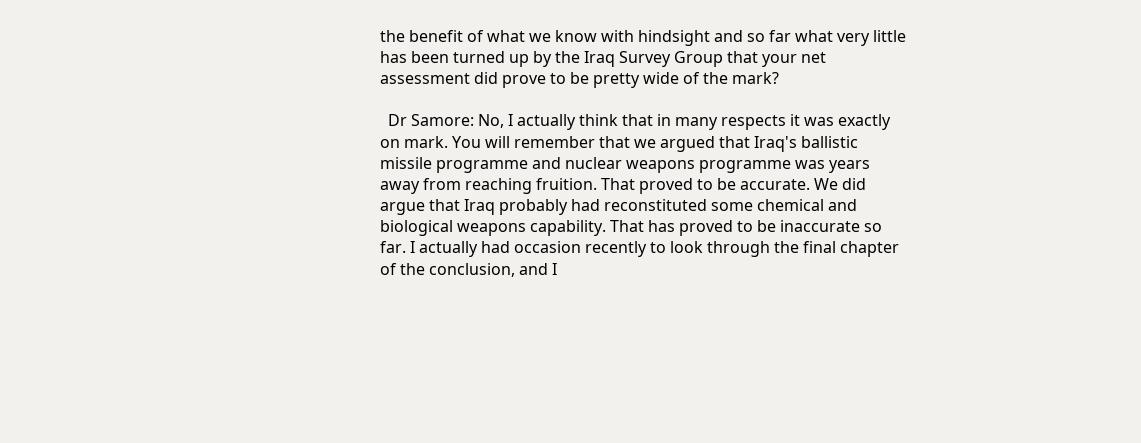the benefit of what we know with hindsight and so far what very little has been turned up by the Iraq Survey Group that your net assessment did prove to be pretty wide of the mark?

  Dr Samore: No, I actually think that in many respects it was exactly on mark. You will remember that we argued that Iraq's ballistic missile programme and nuclear weapons programme was years away from reaching fruition. That proved to be accurate. We did argue that Iraq probably had reconstituted some chemical and biological weapons capability. That has proved to be inaccurate so far. I actually had occasion recently to look through the final chapter of the conclusion, and I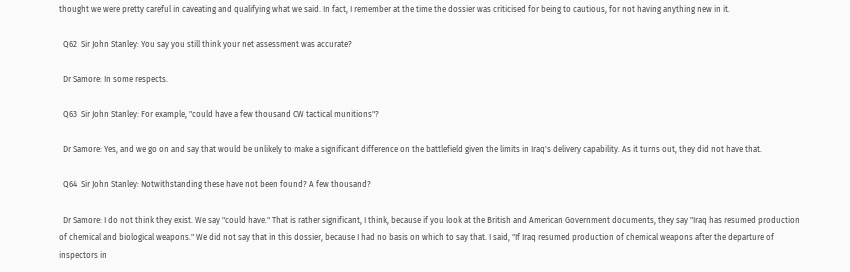thought we were pretty careful in caveating and qualifying what we said. In fact, I remember at the time the dossier was criticised for being to cautious, for not having anything new in it.

  Q62  Sir John Stanley: You say you still think your net assessment was accurate?

  Dr Samore: In some respects.

  Q63  Sir John Stanley: For example, "could have a few thousand CW tactical munitions"?

  Dr Samore: Yes, and we go on and say that would be unlikely to make a significant difference on the battlefield given the limits in Iraq's delivery capability. As it turns out, they did not have that.

  Q64  Sir John Stanley: Notwithstanding these have not been found? A few thousand?

  Dr Samore: I do not think they exist. We say "could have." That is rather significant, I think, because if you look at the British and American Government documents, they say "Iraq has resumed production of chemical and biological weapons." We did not say that in this dossier, because I had no basis on which to say that. I said, "If Iraq resumed production of chemical weapons after the departure of inspectors in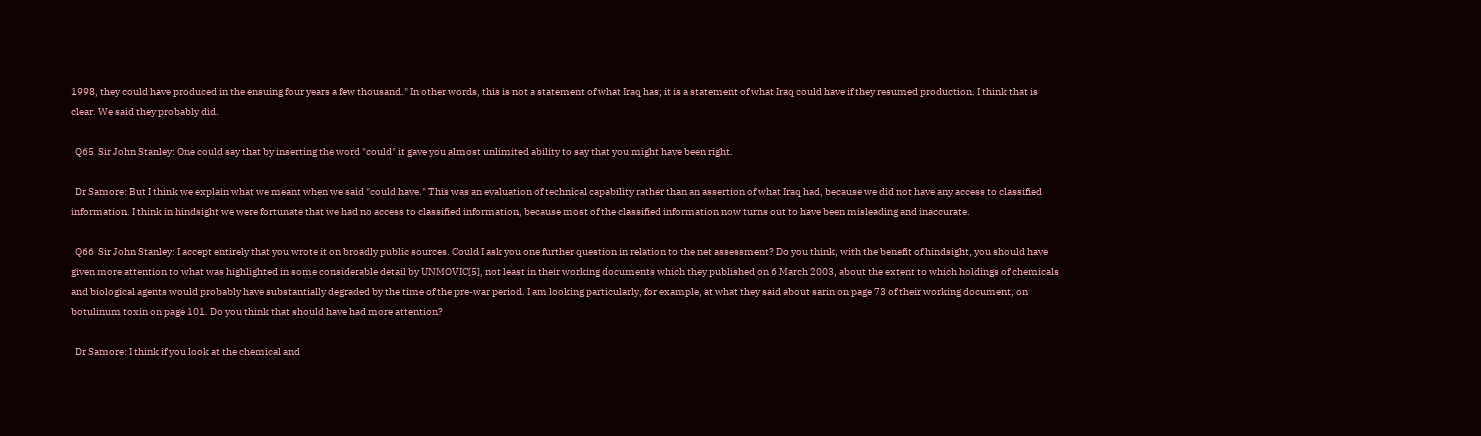1998, they could have produced in the ensuing four years a few thousand." In other words, this is not a statement of what Iraq has; it is a statement of what Iraq could have if they resumed production. I think that is clear. We said they probably did.

  Q65  Sir John Stanley: One could say that by inserting the word "could" it gave you almost unlimited ability to say that you might have been right.

  Dr Samore: But I think we explain what we meant when we said "could have." This was an evaluation of technical capability rather than an assertion of what Iraq had, because we did not have any access to classified information. I think in hindsight we were fortunate that we had no access to classified information, because most of the classified information now turns out to have been misleading and inaccurate.

  Q66  Sir John Stanley: I accept entirely that you wrote it on broadly public sources. Could I ask you one further question in relation to the net assessment? Do you think, with the benefit of hindsight, you should have given more attention to what was highlighted in some considerable detail by UNMOVIC[5], not least in their working documents which they published on 6 March 2003, about the extent to which holdings of chemicals and biological agents would probably have substantially degraded by the time of the pre-war period. I am looking particularly, for example, at what they said about sarin on page 73 of their working document, on botulinum toxin on page 101. Do you think that should have had more attention?

  Dr Samore: I think if you look at the chemical and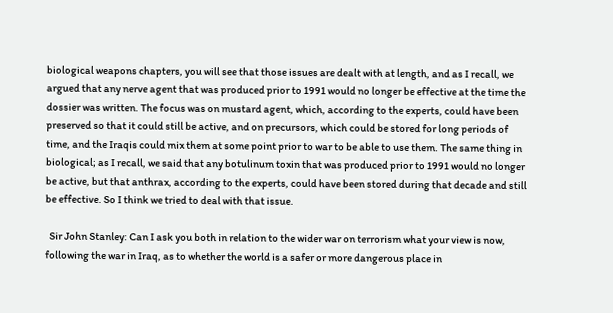biological weapons chapters, you will see that those issues are dealt with at length, and as I recall, we argued that any nerve agent that was produced prior to 1991 would no longer be effective at the time the dossier was written. The focus was on mustard agent, which, according to the experts, could have been preserved so that it could still be active, and on precursors, which could be stored for long periods of time, and the Iraqis could mix them at some point prior to war to be able to use them. The same thing in biological; as I recall, we said that any botulinum toxin that was produced prior to 1991 would no longer be active, but that anthrax, according to the experts, could have been stored during that decade and still be effective. So I think we tried to deal with that issue.

  Sir John Stanley: Can I ask you both in relation to the wider war on terrorism what your view is now, following the war in Iraq, as to whether the world is a safer or more dangerous place in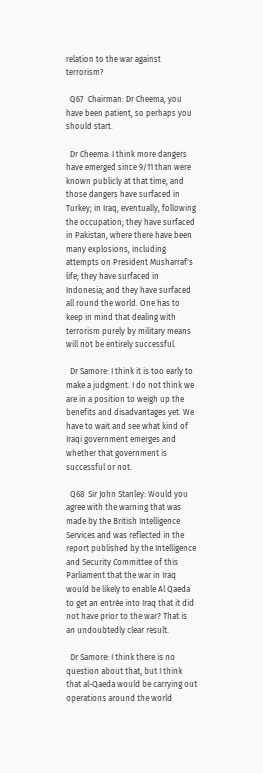relation to the war against terrorism?

  Q67  Chairman: Dr Cheema, you have been patient, so perhaps you should start.

  Dr Cheema: I think more dangers have emerged since 9/11 than were known publicly at that time, and those dangers have surfaced in Turkey; in Iraq, eventually, following the occupation; they have surfaced in Pakistan, where there have been many explosions, including attempts on President Musharraf's life; they have surfaced in Indonesia; and they have surfaced all round the world. One has to keep in mind that dealing with terrorism purely by military means will not be entirely successful.

  Dr Samore: I think it is too early to make a judgment. I do not think we are in a position to weigh up the benefits and disadvantages yet. We have to wait and see what kind of Iraqi government emerges and whether that government is successful or not.

  Q68  Sir John Stanley: Would you agree with the warning that was made by the British Intelligence Services and was reflected in the report published by the Intelligence and Security Committee of this Parliament that the war in Iraq would be likely to enable Al Qaeda to get an entrée into Iraq that it did not have prior to the war? That is an undoubtedly clear result.

  Dr Samore: I think there is no question about that, but I think that al-Qaeda would be carrying out operations around the world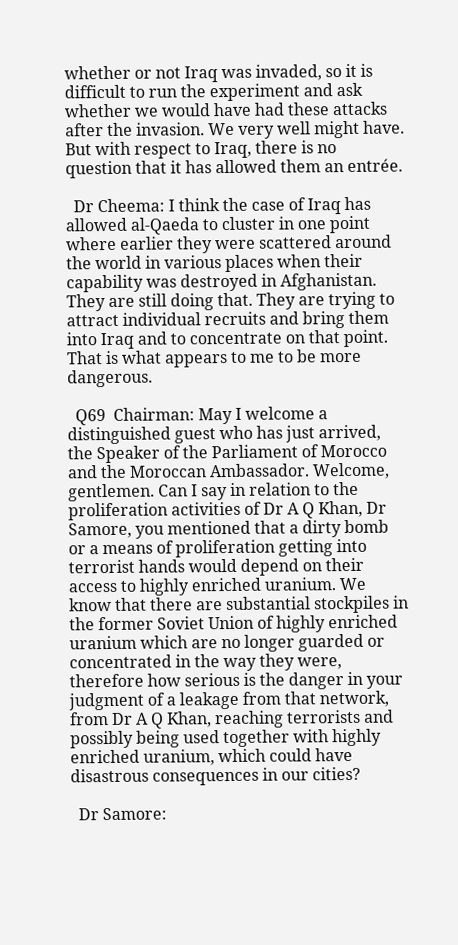whether or not Iraq was invaded, so it is difficult to run the experiment and ask whether we would have had these attacks after the invasion. We very well might have. But with respect to Iraq, there is no question that it has allowed them an entrée.

  Dr Cheema: I think the case of Iraq has allowed al-Qaeda to cluster in one point where earlier they were scattered around the world in various places when their capability was destroyed in Afghanistan. They are still doing that. They are trying to attract individual recruits and bring them into Iraq and to concentrate on that point. That is what appears to me to be more dangerous.

  Q69  Chairman: May I welcome a distinguished guest who has just arrived, the Speaker of the Parliament of Morocco and the Moroccan Ambassador. Welcome, gentlemen. Can I say in relation to the proliferation activities of Dr A Q Khan, Dr Samore, you mentioned that a dirty bomb or a means of proliferation getting into terrorist hands would depend on their access to highly enriched uranium. We know that there are substantial stockpiles in the former Soviet Union of highly enriched uranium which are no longer guarded or concentrated in the way they were, therefore how serious is the danger in your judgment of a leakage from that network, from Dr A Q Khan, reaching terrorists and possibly being used together with highly enriched uranium, which could have disastrous consequences in our cities?

  Dr Samore: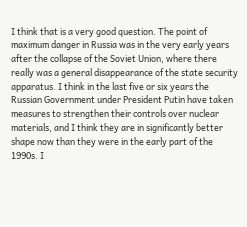I think that is a very good question. The point of maximum danger in Russia was in the very early years after the collapse of the Soviet Union, where there really was a general disappearance of the state security apparatus. I think in the last five or six years the Russian Government under President Putin have taken measures to strengthen their controls over nuclear materials, and I think they are in significantly better shape now than they were in the early part of the 1990s. I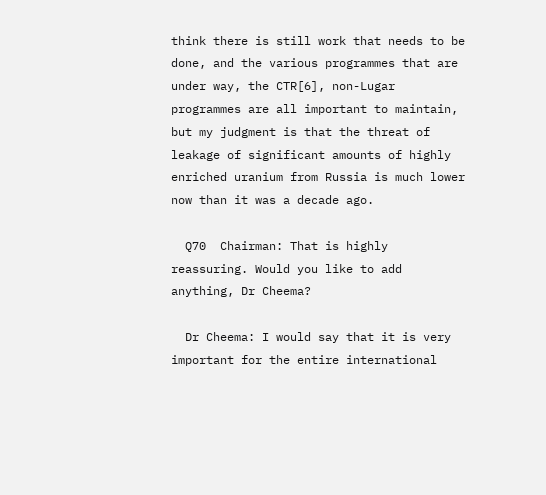think there is still work that needs to be done, and the various programmes that are under way, the CTR[6], non-Lugar programmes are all important to maintain, but my judgment is that the threat of leakage of significant amounts of highly enriched uranium from Russia is much lower now than it was a decade ago.

  Q70  Chairman: That is highly reassuring. Would you like to add anything, Dr Cheema?

  Dr Cheema: I would say that it is very important for the entire international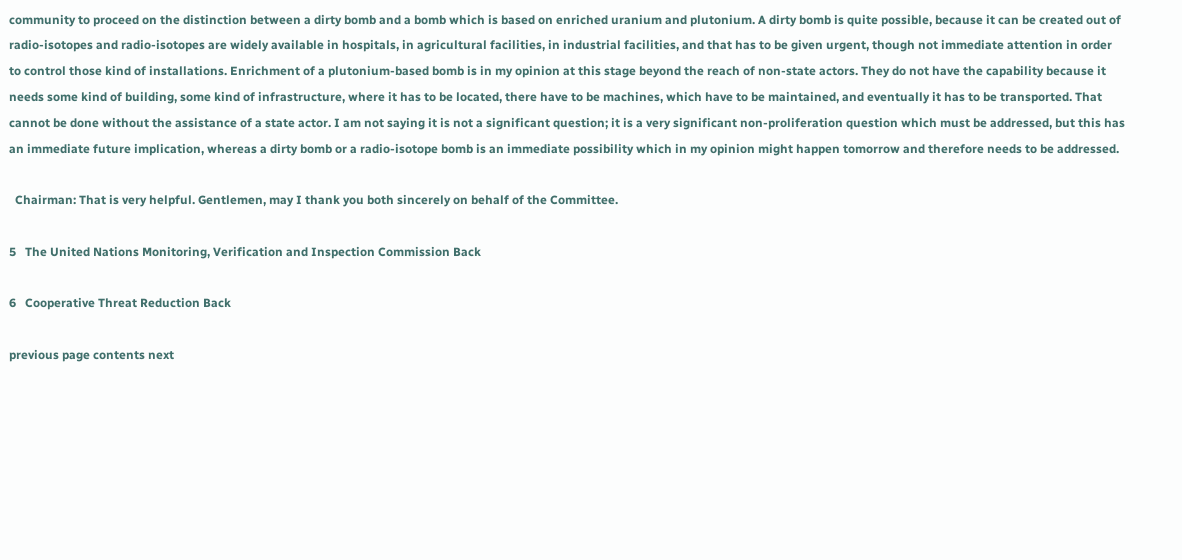community to proceed on the distinction between a dirty bomb and a bomb which is based on enriched uranium and plutonium. A dirty bomb is quite possible, because it can be created out of radio-isotopes and radio-isotopes are widely available in hospitals, in agricultural facilities, in industrial facilities, and that has to be given urgent, though not immediate attention in order to control those kind of installations. Enrichment of a plutonium-based bomb is in my opinion at this stage beyond the reach of non-state actors. They do not have the capability because it needs some kind of building, some kind of infrastructure, where it has to be located, there have to be machines, which have to be maintained, and eventually it has to be transported. That cannot be done without the assistance of a state actor. I am not saying it is not a significant question; it is a very significant non-proliferation question which must be addressed, but this has an immediate future implication, whereas a dirty bomb or a radio-isotope bomb is an immediate possibility which in my opinion might happen tomorrow and therefore needs to be addressed.

  Chairman: That is very helpful. Gentlemen, may I thank you both sincerely on behalf of the Committee.

5   The United Nations Monitoring, Verification and Inspection Commission Back

6   Cooperative Threat Reduction Back

previous page contents next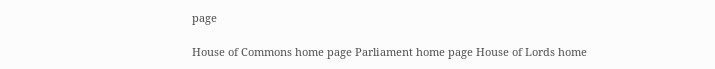page

House of Commons home page Parliament home page House of Lords home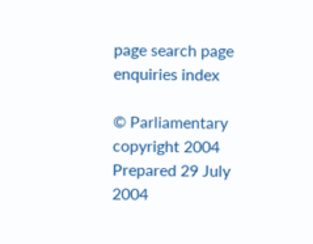page search page enquiries index

© Parliamentary copyright 2004
Prepared 29 July 2004